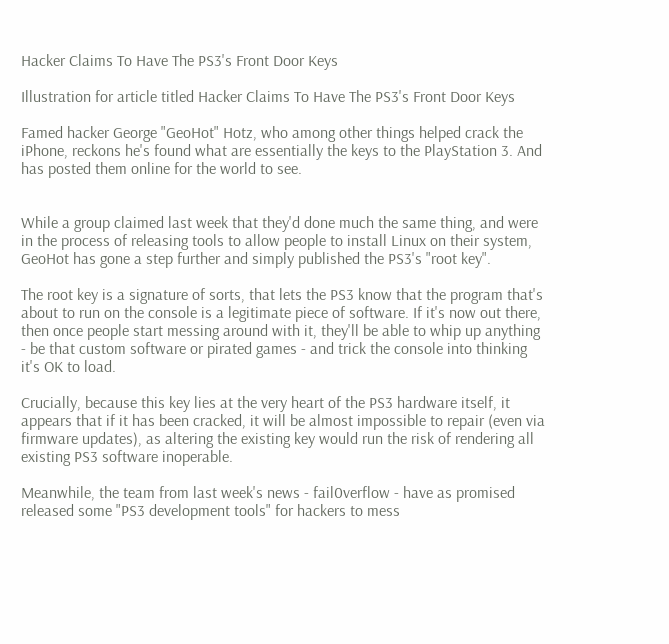Hacker Claims To Have The PS3's Front Door Keys

Illustration for article titled Hacker Claims To Have The PS3's Front Door Keys

Famed hacker George "GeoHot" Hotz, who among other things helped crack the iPhone, reckons he's found what are essentially the keys to the PlayStation 3. And has posted them online for the world to see.


While a group claimed last week that they'd done much the same thing, and were in the process of releasing tools to allow people to install Linux on their system, GeoHot has gone a step further and simply published the PS3's "root key".

The root key is a signature of sorts, that lets the PS3 know that the program that's about to run on the console is a legitimate piece of software. If it's now out there, then once people start messing around with it, they'll be able to whip up anything - be that custom software or pirated games - and trick the console into thinking it's OK to load.

Crucially, because this key lies at the very heart of the PS3 hardware itself, it appears that if it has been cracked, it will be almost impossible to repair (even via firmware updates), as altering the existing key would run the risk of rendering all existing PS3 software inoperable.

Meanwhile, the team from last week's news - fail0verflow - have as promised released some "PS3 development tools" for hackers to mess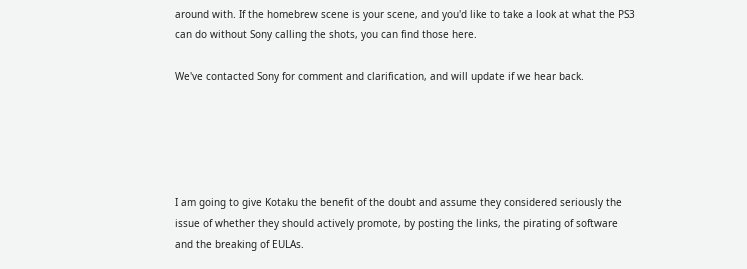around with. If the homebrew scene is your scene, and you'd like to take a look at what the PS3 can do without Sony calling the shots, you can find those here.

We've contacted Sony for comment and clarification, and will update if we hear back.





I am going to give Kotaku the benefit of the doubt and assume they considered seriously the issue of whether they should actively promote, by posting the links, the pirating of software and the breaking of EULAs.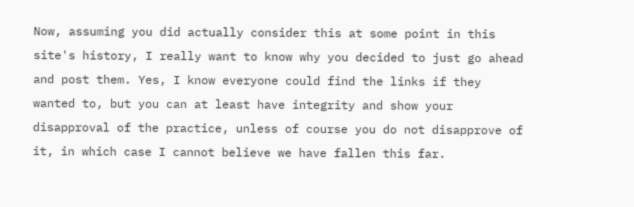Now, assuming you did actually consider this at some point in this site's history, I really want to know why you decided to just go ahead and post them. Yes, I know everyone could find the links if they wanted to, but you can at least have integrity and show your disapproval of the practice, unless of course you do not disapprove of it, in which case I cannot believe we have fallen this far.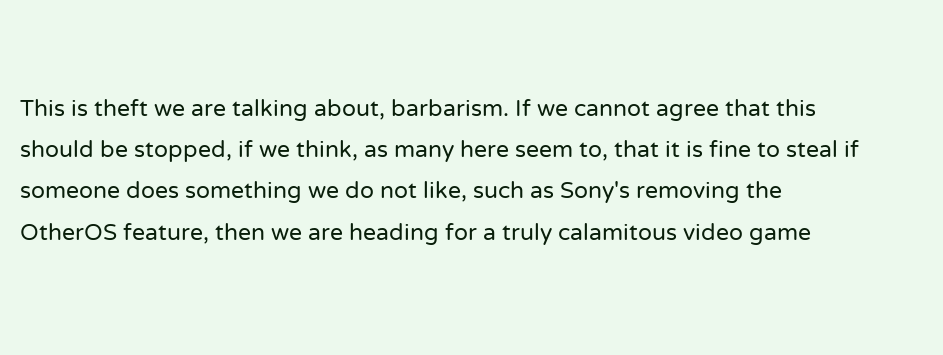This is theft we are talking about, barbarism. If we cannot agree that this should be stopped, if we think, as many here seem to, that it is fine to steal if someone does something we do not like, such as Sony's removing the OtherOS feature, then we are heading for a truly calamitous video game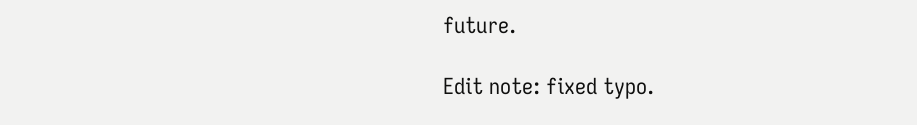future.

Edit note: fixed typo.